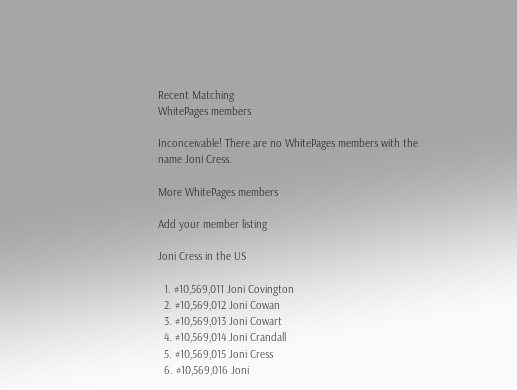Recent Matching
WhitePages members

Inconceivable! There are no WhitePages members with the name Joni Cress.

More WhitePages members

Add your member listing

Joni Cress in the US

  1. #10,569,011 Joni Covington
  2. #10,569,012 Joni Cowan
  3. #10,569,013 Joni Cowart
  4. #10,569,014 Joni Crandall
  5. #10,569,015 Joni Cress
  6. #10,569,016 Joni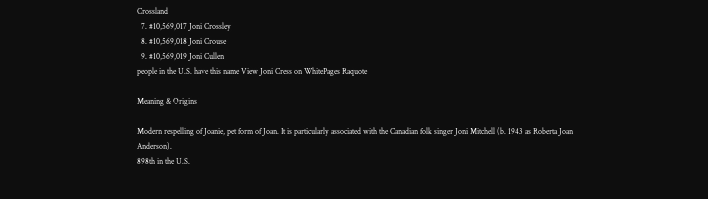Crossland
  7. #10,569,017 Joni Crossley
  8. #10,569,018 Joni Crouse
  9. #10,569,019 Joni Cullen
people in the U.S. have this name View Joni Cress on WhitePages Raquote

Meaning & Origins

Modern respelling of Joanie, pet form of Joan. It is particularly associated with the Canadian folk singer Joni Mitchell (b. 1943 as Roberta Joan Anderson).
898th in the U.S.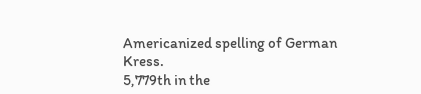Americanized spelling of German Kress.
5,779th in the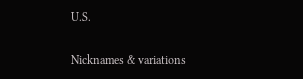U.S.

Nicknames & variations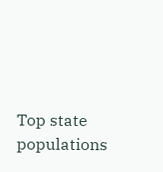Top state populations